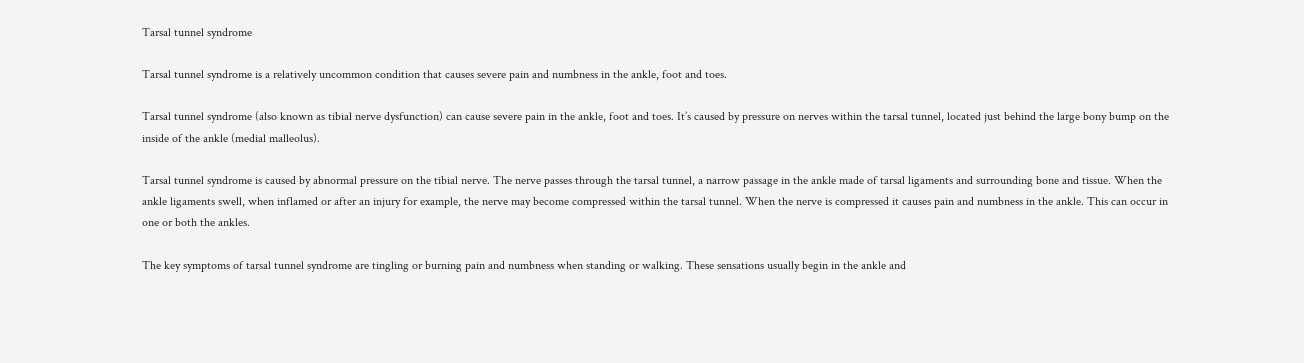Tarsal tunnel syndrome

Tarsal tunnel syndrome is a relatively uncommon condition that causes severe pain and numbness in the ankle, foot and toes.

Tarsal tunnel syndrome (also known as tibial nerve dysfunction) can cause severe pain in the ankle, foot and toes. It’s caused by pressure on nerves within the tarsal tunnel, located just behind the large bony bump on the inside of the ankle (medial malleolus).

Tarsal tunnel syndrome is caused by abnormal pressure on the tibial nerve. The nerve passes through the tarsal tunnel, a narrow passage in the ankle made of tarsal ligaments and surrounding bone and tissue. When the ankle ligaments swell, when inflamed or after an injury for example, the nerve may become compressed within the tarsal tunnel. When the nerve is compressed it causes pain and numbness in the ankle. This can occur in one or both the ankles.

The key symptoms of tarsal tunnel syndrome are tingling or burning pain and numbness when standing or walking. These sensations usually begin in the ankle and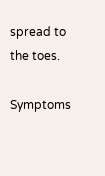spread to the toes.

Symptoms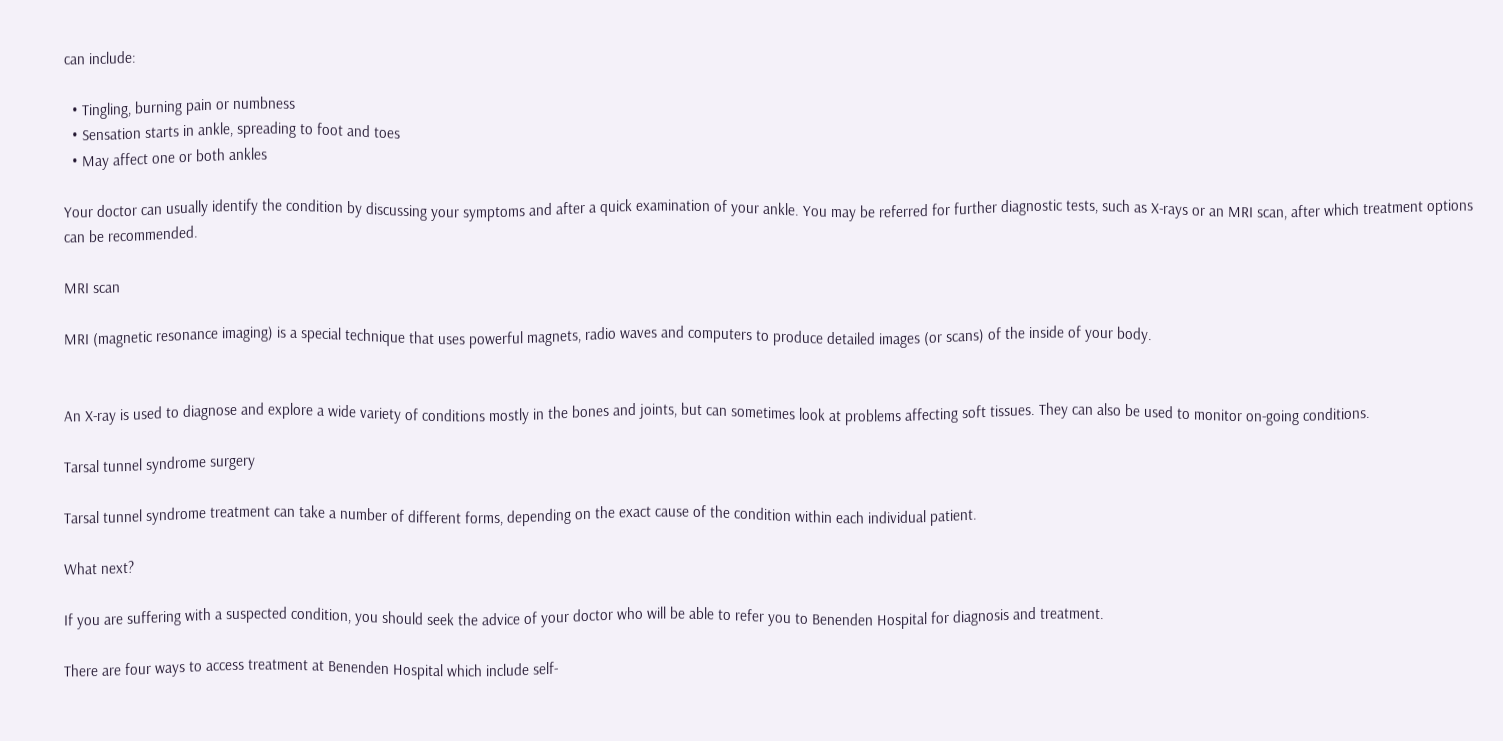can include:

  • Tingling, burning pain or numbness
  • Sensation starts in ankle, spreading to foot and toes
  • May affect one or both ankles

Your doctor can usually identify the condition by discussing your symptoms and after a quick examination of your ankle. You may be referred for further diagnostic tests, such as X-rays or an MRI scan, after which treatment options can be recommended.

MRI scan

MRI (magnetic resonance imaging) is a special technique that uses powerful magnets, radio waves and computers to produce detailed images (or scans) of the inside of your body.


An X-ray is used to diagnose and explore a wide variety of conditions mostly in the bones and joints, but can sometimes look at problems affecting soft tissues. They can also be used to monitor on-going conditions.

Tarsal tunnel syndrome surgery

Tarsal tunnel syndrome treatment can take a number of different forms, depending on the exact cause of the condition within each individual patient.

What next?

If you are suffering with a suspected condition, you should seek the advice of your doctor who will be able to refer you to Benenden Hospital for diagnosis and treatment.

There are four ways to access treatment at Benenden Hospital which include self-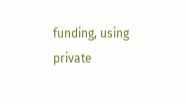funding, using private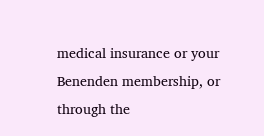medical insurance or your Benenden membership, or through the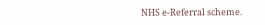NHS e-Referral scheme.